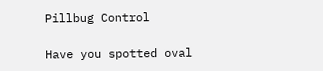Pillbug Control

Have you spotted oval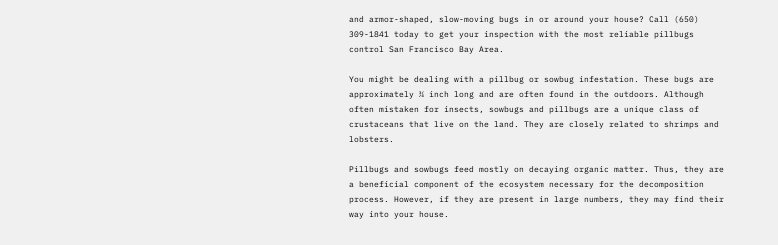and armor-shaped, slow-moving bugs in or around your house? Call (650) 309-1841 today to get your inspection with the most reliable pillbugs control San Francisco Bay Area.

You might be dealing with a pillbug or sowbug infestation. These bugs are approximately ¾ inch long and are often found in the outdoors. Although often mistaken for insects, sowbugs and pillbugs are a unique class of crustaceans that live on the land. They are closely related to shrimps and lobsters.

Pillbugs and sowbugs feed mostly on decaying organic matter. Thus, they are a beneficial component of the ecosystem necessary for the decomposition process. However, if they are present in large numbers, they may find their way into your house.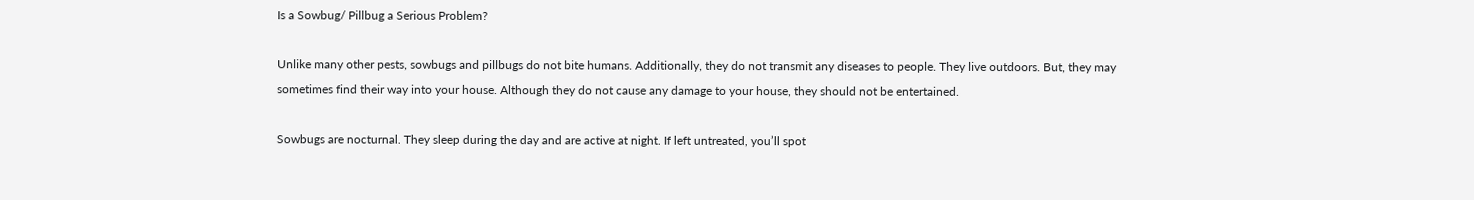Is a Sowbug/ Pillbug a Serious Problem?

Unlike many other pests, sowbugs and pillbugs do not bite humans. Additionally, they do not transmit any diseases to people. They live outdoors. But, they may sometimes find their way into your house. Although they do not cause any damage to your house, they should not be entertained.

Sowbugs are nocturnal. They sleep during the day and are active at night. If left untreated, you’ll spot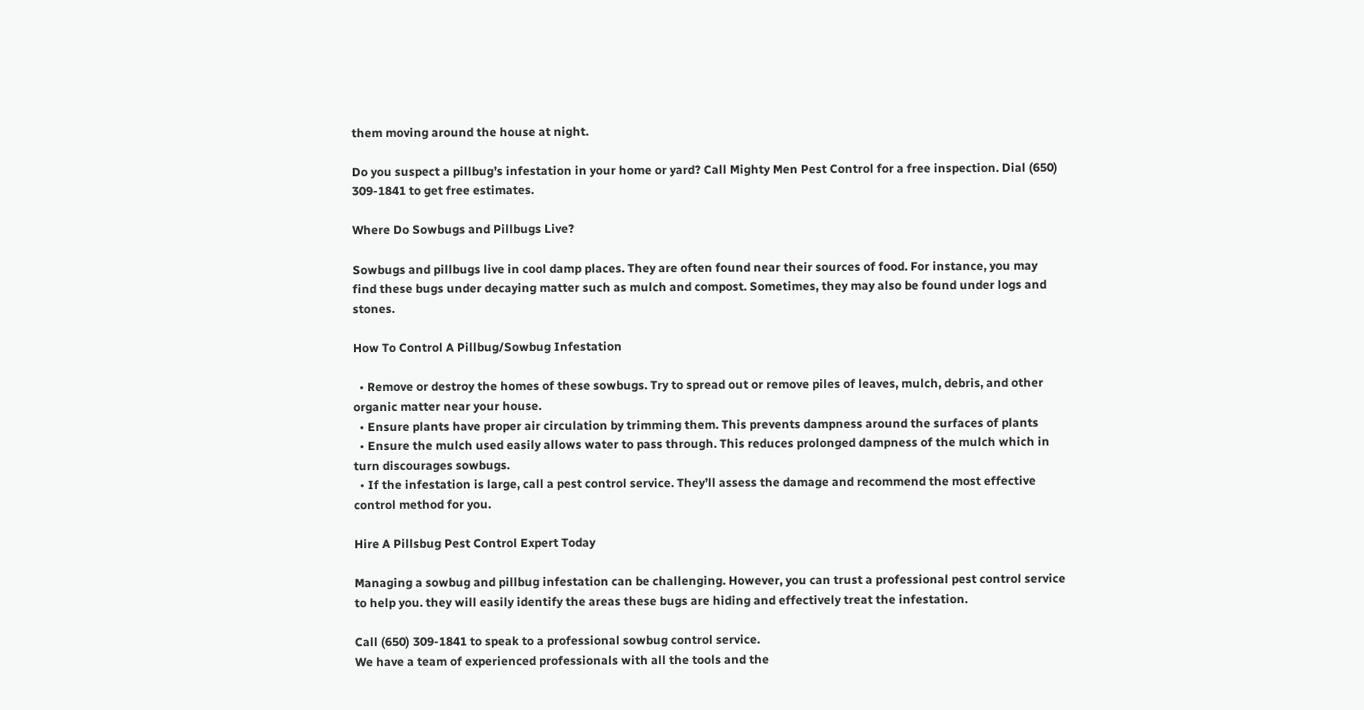them moving around the house at night.

Do you suspect a pillbug’s infestation in your home or yard? Call Mighty Men Pest Control for a free inspection. Dial (650) 309-1841 to get free estimates.

Where Do Sowbugs and Pillbugs Live?

Sowbugs and pillbugs live in cool damp places. They are often found near their sources of food. For instance, you may find these bugs under decaying matter such as mulch and compost. Sometimes, they may also be found under logs and stones.

How To Control A Pillbug/Sowbug Infestation

  • Remove or destroy the homes of these sowbugs. Try to spread out or remove piles of leaves, mulch, debris, and other organic matter near your house.
  • Ensure plants have proper air circulation by trimming them. This prevents dampness around the surfaces of plants
  • Ensure the mulch used easily allows water to pass through. This reduces prolonged dampness of the mulch which in turn discourages sowbugs.
  • If the infestation is large, call a pest control service. They’ll assess the damage and recommend the most effective control method for you.

Hire A Pillsbug Pest Control Expert Today

Managing a sowbug and pillbug infestation can be challenging. However, you can trust a professional pest control service to help you. they will easily identify the areas these bugs are hiding and effectively treat the infestation.

Call (650) 309-1841 to speak to a professional sowbug control service.
We have a team of experienced professionals with all the tools and the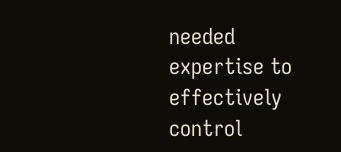needed expertise to effectively control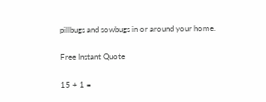pillbugs and sowbugs in or around your home.

Free Instant Quote

15 + 1 =